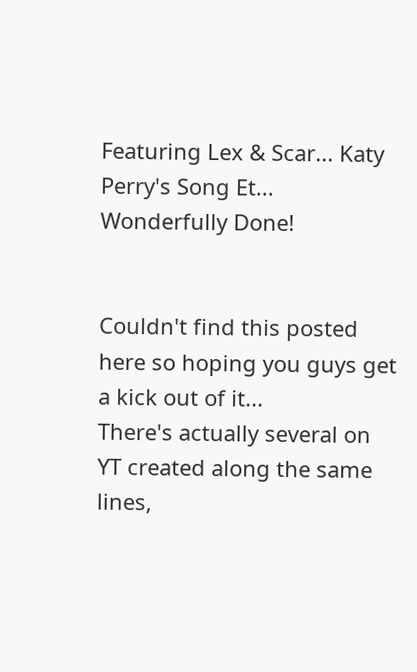Featuring Lex & Scar... Katy Perry's Song Et... Wonderfully Done!


Couldn't find this posted here so hoping you guys get a kick out of it...
There's actually several on YT created along the same lines,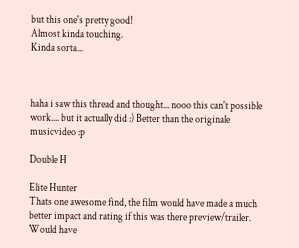but this one's pretty good!
Almost kinda touching.
Kinda sorta...



haha i saw this thread and thought... nooo this can't possible work.... but it actually did :) Better than the originale musicvideo :p

Double H

Elite Hunter
Thats one awesome find, the film would have made a much better impact and rating if this was there preview/trailer. Would have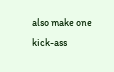also make one kick-ass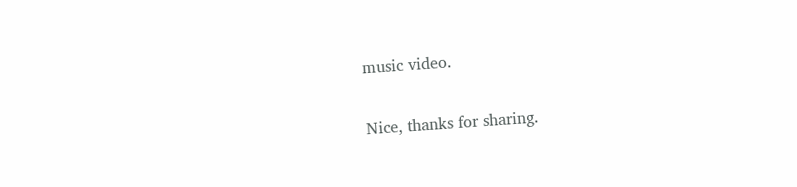music video.

Nice, thanks for sharing.